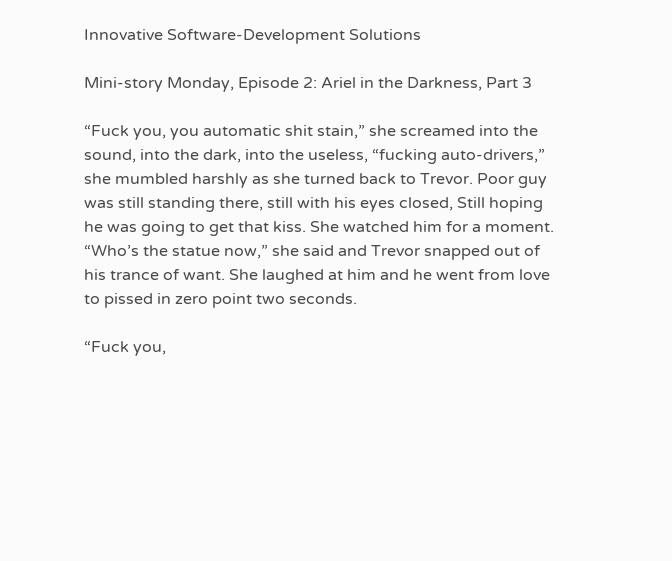Innovative Software-Development Solutions

Mini-story Monday, Episode 2: Ariel in the Darkness, Part 3

“Fuck you, you automatic shit stain,” she screamed into the sound, into the dark, into the useless, “fucking auto-drivers,” she mumbled harshly as she turned back to Trevor. Poor guy was still standing there, still with his eyes closed, Still hoping he was going to get that kiss. She watched him for a moment. “Who’s the statue now,” she said and Trevor snapped out of his trance of want. She laughed at him and he went from love to pissed in zero point two seconds.

“Fuck you,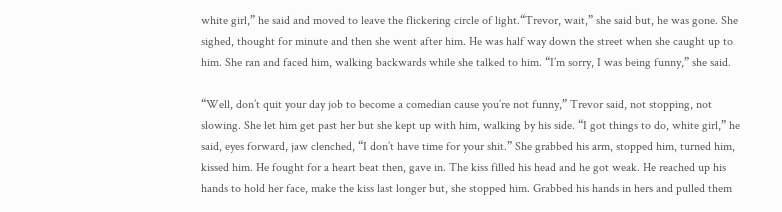white girl,” he said and moved to leave the flickering circle of light.“Trevor, wait,” she said but, he was gone. She sighed, thought for minute and then she went after him. He was half way down the street when she caught up to him. She ran and faced him, walking backwards while she talked to him. “I’m sorry, I was being funny,” she said.

“Well, don’t quit your day job to become a comedian cause you’re not funny,” Trevor said, not stopping, not slowing. She let him get past her but she kept up with him, walking by his side. “I got things to do, white girl,” he said, eyes forward, jaw clenched, “I don’t have time for your shit.” She grabbed his arm, stopped him, turned him, kissed him. He fought for a heart beat then, gave in. The kiss filled his head and he got weak. He reached up his hands to hold her face, make the kiss last longer but, she stopped him. Grabbed his hands in hers and pulled them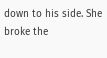down to his side. She broke the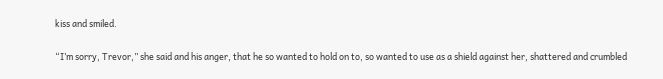kiss and smiled.

“I’m sorry, Trevor,” she said and his anger, that he so wanted to hold on to, so wanted to use as a shield against her, shattered and crumbled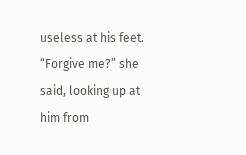useless at his feet. “Forgive me?” she said, looking up at him from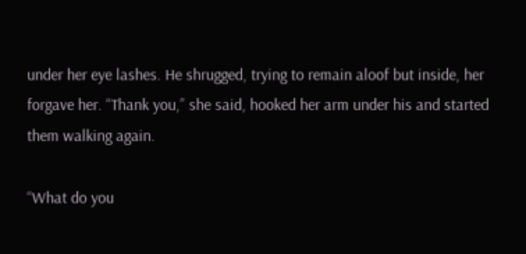under her eye lashes. He shrugged, trying to remain aloof but inside, her forgave her. “Thank you,” she said, hooked her arm under his and started them walking again.

“What do you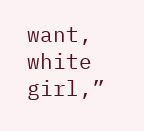want, white girl,”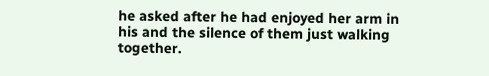he asked after he had enjoyed her arm in his and the silence of them just walking together.